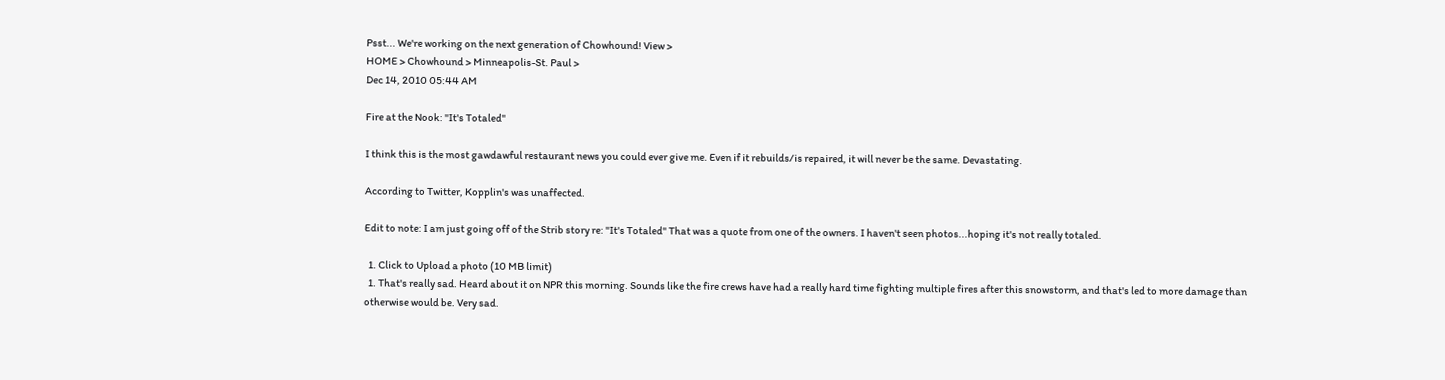Psst... We're working on the next generation of Chowhound! View >
HOME > Chowhound > Minneapolis-St. Paul >
Dec 14, 2010 05:44 AM

Fire at the Nook: "It's Totaled"

I think this is the most gawdawful restaurant news you could ever give me. Even if it rebuilds/is repaired, it will never be the same. Devastating.

According to Twitter, Kopplin's was unaffected.

Edit to note: I am just going off of the Strib story re: "It's Totaled" That was a quote from one of the owners. I haven't seen photos...hoping it's not really totaled.

  1. Click to Upload a photo (10 MB limit)
  1. That's really sad. Heard about it on NPR this morning. Sounds like the fire crews have had a really hard time fighting multiple fires after this snowstorm, and that's led to more damage than otherwise would be. Very sad.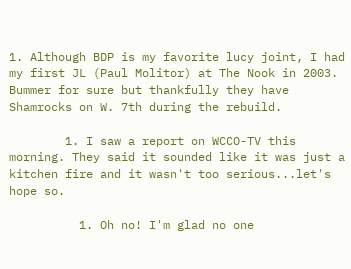1. Although BDP is my favorite lucy joint, I had my first JL (Paul Molitor) at The Nook in 2003. Bummer for sure but thankfully they have Shamrocks on W. 7th during the rebuild.

        1. I saw a report on WCCO-TV this morning. They said it sounded like it was just a kitchen fire and it wasn't too serious...let's hope so.

          1. Oh no! I'm glad no one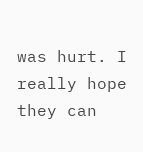was hurt. I really hope they can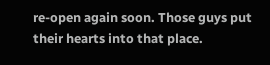re-open again soon. Those guys put their hearts into that place.